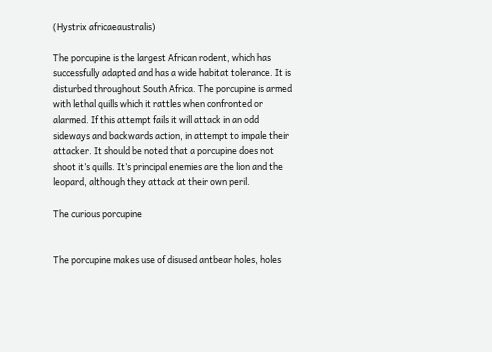(Hystrix africaeaustralis)

The porcupine is the largest African rodent, which has successfully adapted and has a wide habitat tolerance. It is disturbed throughout South Africa. The porcupine is armed with lethal quills which it rattles when confronted or alarmed. If this attempt fails it will attack in an odd sideways and backwards action, in attempt to impale their attacker. It should be noted that a porcupine does not shoot it’s quills. It’s principal enemies are the lion and the leopard, although they attack at their own peril.

The curious porcupine


The porcupine makes use of disused antbear holes, holes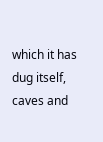which it has dug itself, caves and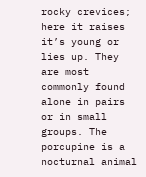rocky crevices; here it raises it’s young or lies up. They are most commonly found alone in pairs or in small groups. The porcupine is a nocturnal animal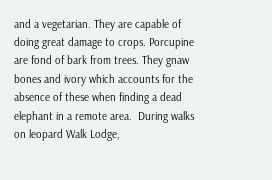and a vegetarian. They are capable of doing great damage to crops. Porcupine are fond of bark from trees. They gnaw bones and ivory which accounts for the absence of these when finding a dead elephant in a remote area.  During walks on leopard Walk Lodge,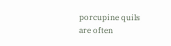porcupine quils are often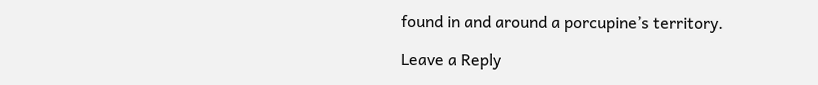found in and around a porcupine’s territory.

Leave a Reply